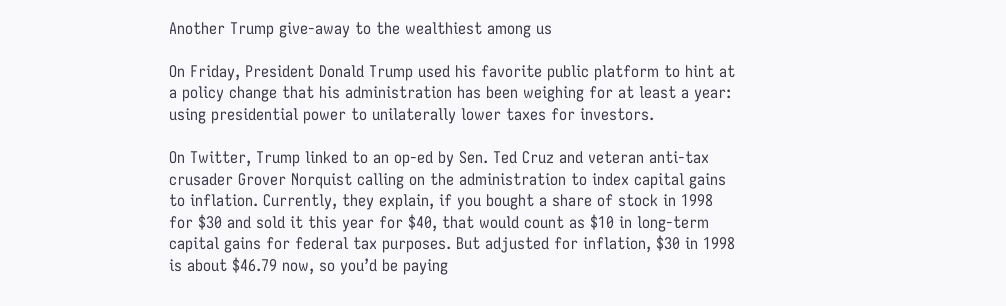Another Trump give-away to the wealthiest among us

On Friday, President Donald Trump used his favorite public platform to hint at a policy change that his administration has been weighing for at least a year: using presidential power to unilaterally lower taxes for investors.

On Twitter, Trump linked to an op-ed by Sen. Ted Cruz and veteran anti-tax crusader Grover Norquist calling on the administration to index capital gains to inflation. Currently, they explain, if you bought a share of stock in 1998 for $30 and sold it this year for $40, that would count as $10 in long-term capital gains for federal tax purposes. But adjusted for inflation, $30 in 1998 is about $46.79 now, so you’d be paying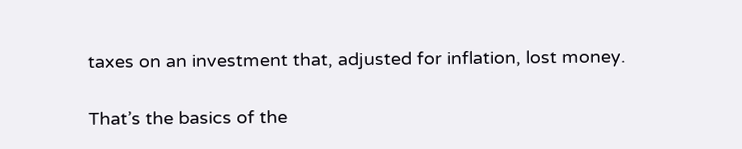taxes on an investment that, adjusted for inflation, lost money.

That’s the basics of the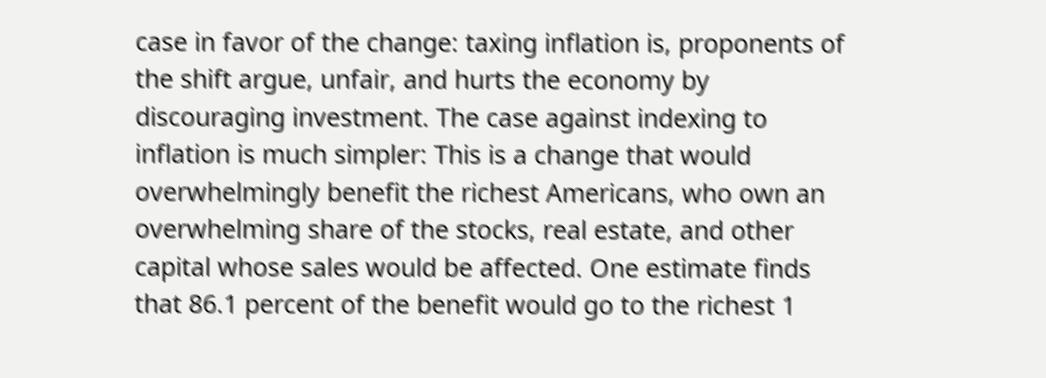case in favor of the change: taxing inflation is, proponents of the shift argue, unfair, and hurts the economy by discouraging investment. The case against indexing to inflation is much simpler: This is a change that would overwhelmingly benefit the richest Americans, who own an overwhelming share of the stocks, real estate, and other capital whose sales would be affected. One estimate finds that 86.1 percent of the benefit would go to the richest 1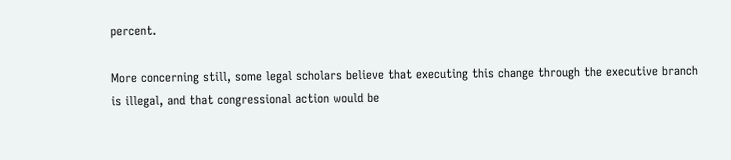percent.

More concerning still, some legal scholars believe that executing this change through the executive branch is illegal, and that congressional action would be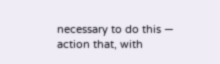necessary to do this — action that, with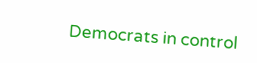Democrats in control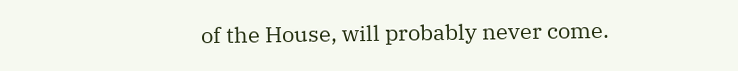of the House, will probably never come.